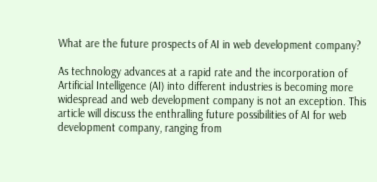What are the future prospects of AI in web development company?

As technology advances at a rapid rate and the incorporation of Artificial Intelligence (AI) into different industries is becoming more widespread and web development company is not an exception. This article will discuss the enthralling future possibilities of AI for web development company, ranging from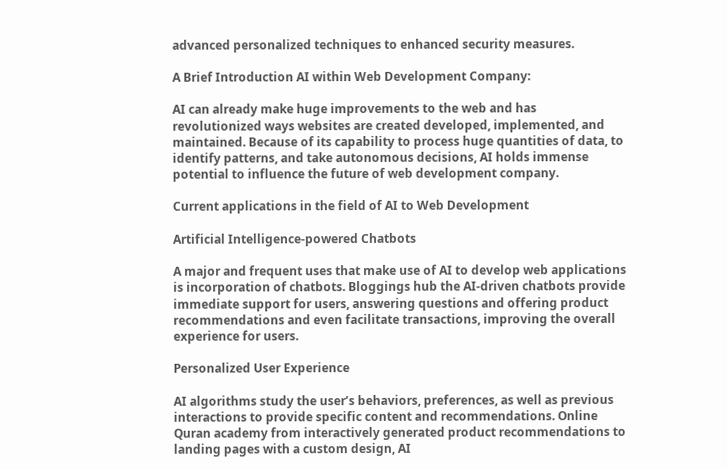advanced personalized techniques to enhanced security measures.

A Brief Introduction AI within Web Development Company:

AI can already make huge improvements to the web and has revolutionized ways websites are created developed, implemented, and maintained. Because of its capability to process huge quantities of data, to identify patterns, and take autonomous decisions, AI holds immense potential to influence the future of web development company.

Current applications in the field of AI to Web Development

Artificial Intelligence-powered Chatbots

A major and frequent uses that make use of AI to develop web applications is incorporation of chatbots. Bloggings hub the AI-driven chatbots provide immediate support for users, answering questions and offering product recommendations and even facilitate transactions, improving the overall experience for users.

Personalized User Experience

AI algorithms study the user’s behaviors, preferences, as well as previous interactions to provide specific content and recommendations. Online Quran academy from interactively generated product recommendations to landing pages with a custom design, AI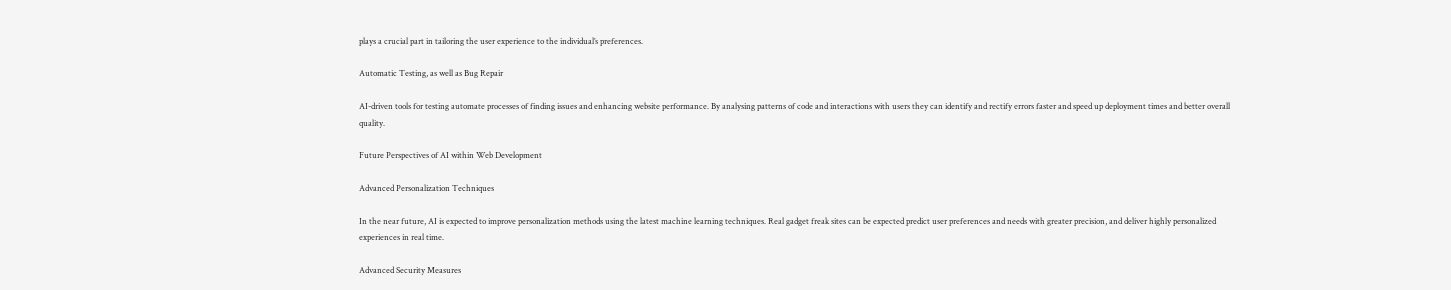plays a crucial part in tailoring the user experience to the individual’s preferences.

Automatic Testing, as well as Bug Repair

AI-driven tools for testing automate processes of finding issues and enhancing website performance. By analysing patterns of code and interactions with users they can identify and rectify errors faster and speed up deployment times and better overall quality.

Future Perspectives of AI within Web Development

Advanced Personalization Techniques

In the near future, AI is expected to improve personalization methods using the latest machine learning techniques. Real gadget freak sites can be expected predict user preferences and needs with greater precision, and deliver highly personalized experiences in real time.

Advanced Security Measures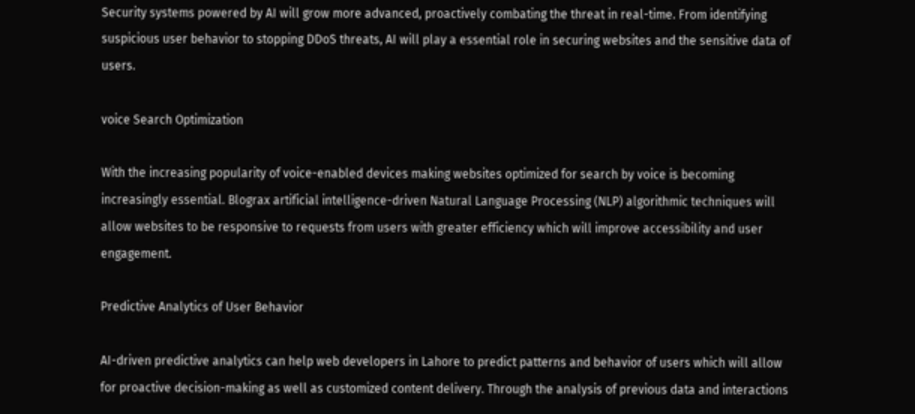Security systems powered by AI will grow more advanced, proactively combating the threat in real-time. From identifying suspicious user behavior to stopping DDoS threats, AI will play a essential role in securing websites and the sensitive data of users.

voice Search Optimization

With the increasing popularity of voice-enabled devices making websites optimized for search by voice is becoming increasingly essential. Blograx artificial intelligence-driven Natural Language Processing (NLP) algorithmic techniques will allow websites to be responsive to requests from users with greater efficiency which will improve accessibility and user engagement.

Predictive Analytics of User Behavior

AI-driven predictive analytics can help web developers in Lahore to predict patterns and behavior of users which will allow for proactive decision-making as well as customized content delivery. Through the analysis of previous data and interactions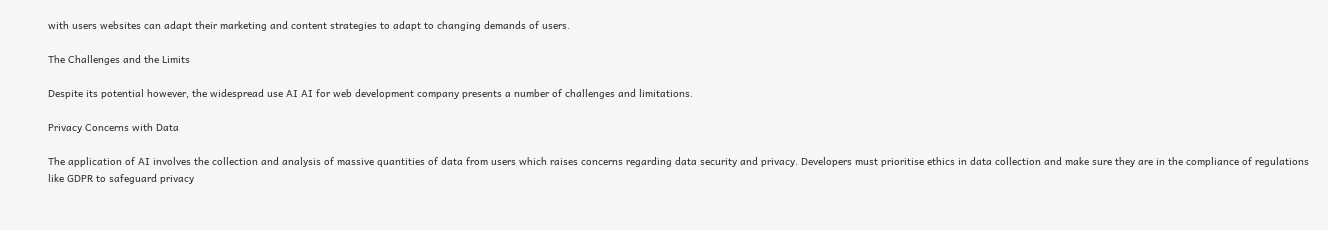with users websites can adapt their marketing and content strategies to adapt to changing demands of users.

The Challenges and the Limits

Despite its potential however, the widespread use AI AI for web development company presents a number of challenges and limitations.

Privacy Concerns with Data

The application of AI involves the collection and analysis of massive quantities of data from users which raises concerns regarding data security and privacy. Developers must prioritise ethics in data collection and make sure they are in the compliance of regulations like GDPR to safeguard privacy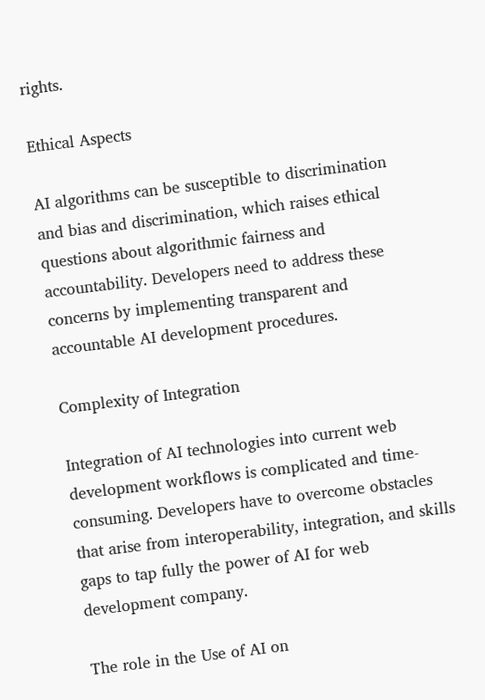rights.

Ethical Aspects

AI algorithms can be susceptible to discrimination and bias and discrimination, which raises ethical questions about algorithmic fairness and accountability. Developers need to address these concerns by implementing transparent and accountable AI development procedures.

Complexity of Integration

Integration of AI technologies into current web development workflows is complicated and time-consuming. Developers have to overcome obstacles that arise from interoperability, integration, and skills gaps to tap fully the power of AI for web development company.

The role in the Use of AI on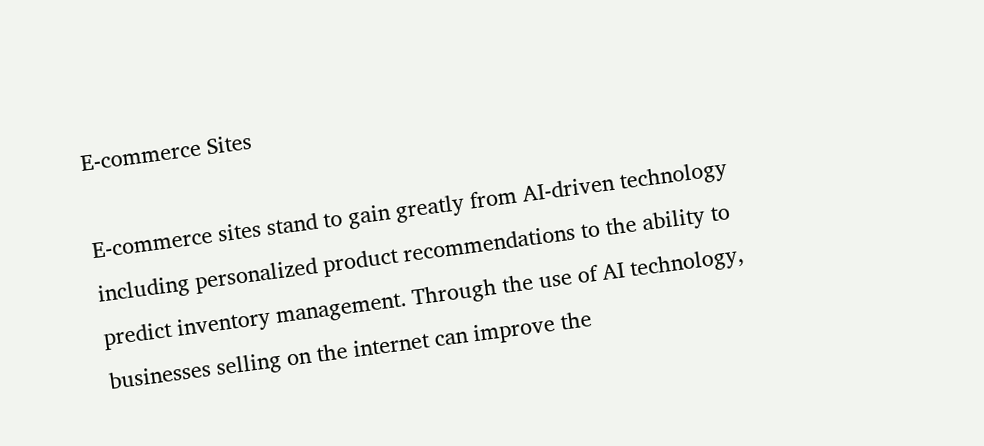E-commerce Sites

E-commerce sites stand to gain greatly from AI-driven technology including personalized product recommendations to the ability to predict inventory management. Through the use of AI technology, businesses selling on the internet can improve the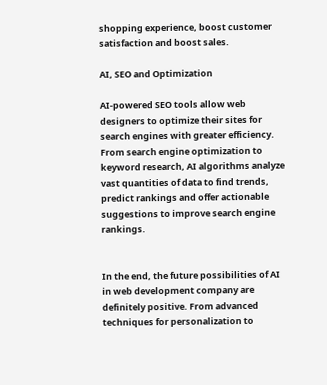shopping experience, boost customer satisfaction and boost sales.

AI, SEO and Optimization

AI-powered SEO tools allow web designers to optimize their sites for search engines with greater efficiency. From search engine optimization to keyword research, AI algorithms analyze vast quantities of data to find trends, predict rankings and offer actionable suggestions to improve search engine rankings.


In the end, the future possibilities of AI in web development company are definitely positive. From advanced techniques for personalization to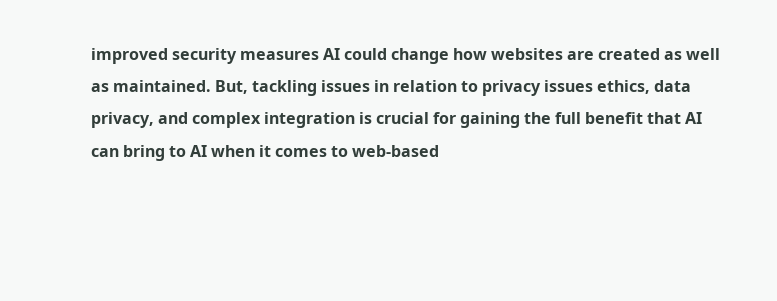improved security measures AI could change how websites are created as well as maintained. But, tackling issues in relation to privacy issues ethics, data privacy, and complex integration is crucial for gaining the full benefit that AI can bring to AI when it comes to web-based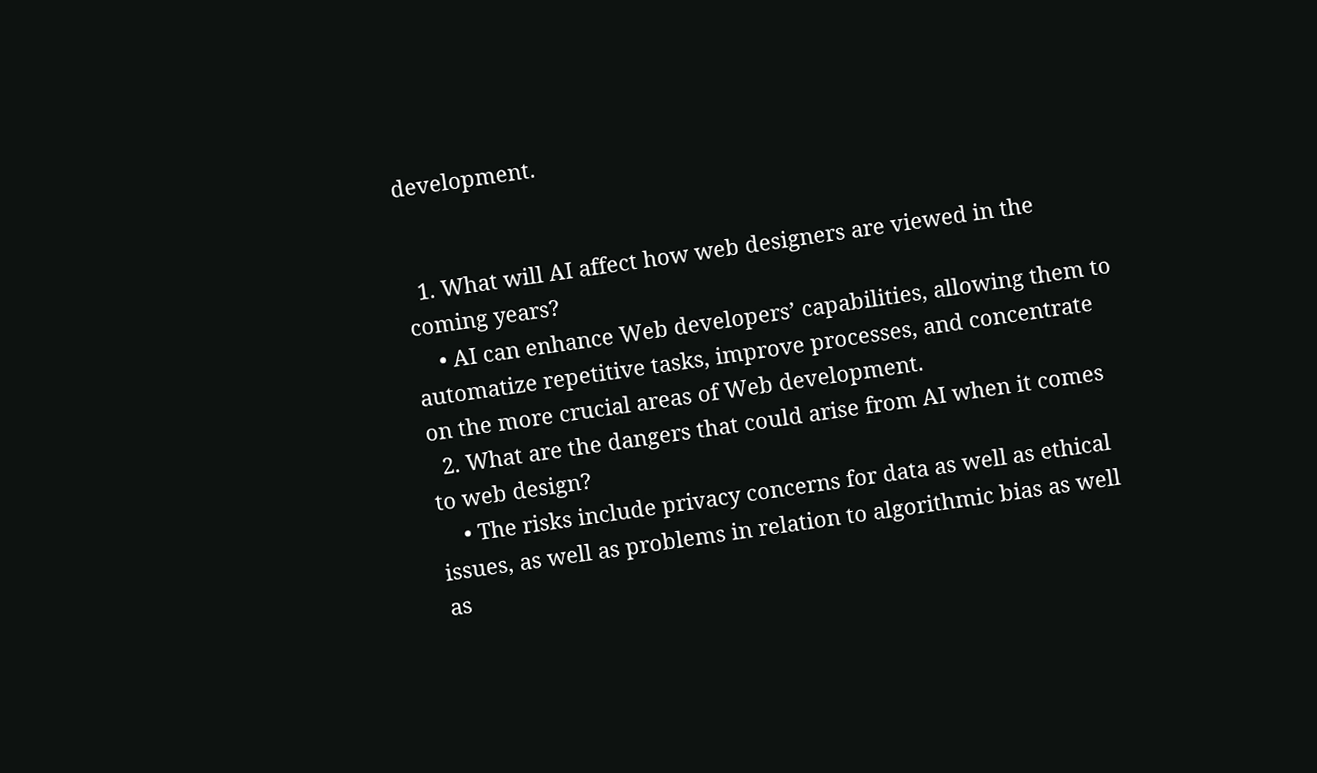development.


  1. What will AI affect how web designers are viewed in the coming years?
    • AI can enhance Web developers’ capabilities, allowing them to automatize repetitive tasks, improve processes, and concentrate on the more crucial areas of Web development.
  2. What are the dangers that could arise from AI when it comes to web design?
    • The risks include privacy concerns for data as well as ethical issues, as well as problems in relation to algorithmic bias as well as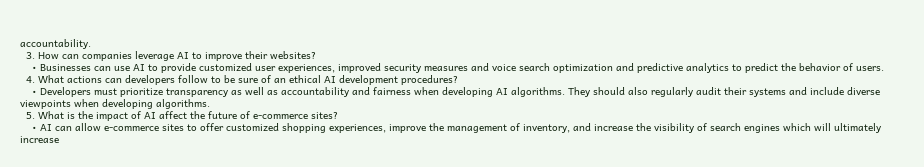accountability.
  3. How can companies leverage AI to improve their websites?
    • Businesses can use AI to provide customized user experiences, improved security measures and voice search optimization and predictive analytics to predict the behavior of users.
  4. What actions can developers follow to be sure of an ethical AI development procedures?
    • Developers must prioritize transparency as well as accountability and fairness when developing AI algorithms. They should also regularly audit their systems and include diverse viewpoints when developing algorithms.
  5. What is the impact of AI affect the future of e-commerce sites?
    • AI can allow e-commerce sites to offer customized shopping experiences, improve the management of inventory, and increase the visibility of search engines which will ultimately increase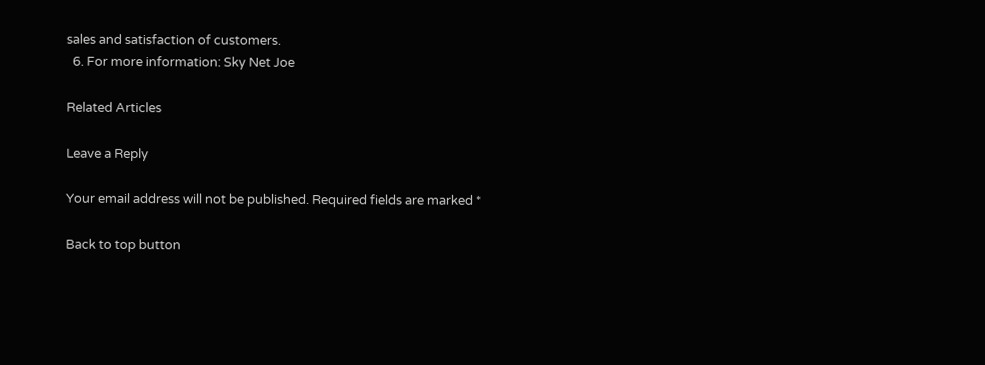sales and satisfaction of customers.
  6. For more information: Sky Net Joe

Related Articles

Leave a Reply

Your email address will not be published. Required fields are marked *

Back to top button